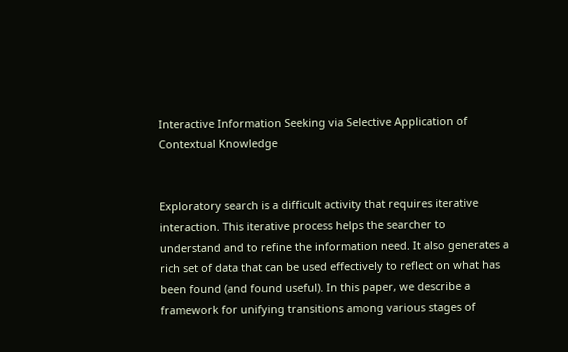Interactive Information Seeking via Selective Application of Contextual Knowledge


Exploratory search is a difficult activity that requires iterative interaction. This iterative process helps the searcher to understand and to refine the information need. It also generates a rich set of data that can be used effectively to reflect on what has been found (and found useful). In this paper, we describe a framework for unifying transitions among various stages of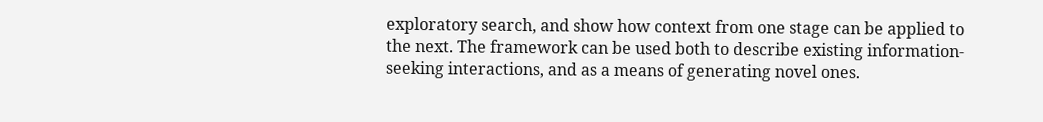exploratory search, and show how context from one stage can be applied to the next. The framework can be used both to describe existing information-seeking interactions, and as a means of generating novel ones.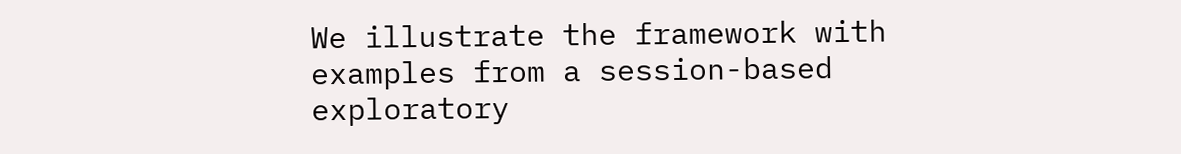We illustrate the framework with examples from a session-based exploratory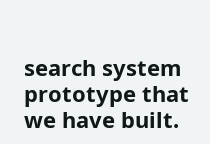search system prototype that we have built.